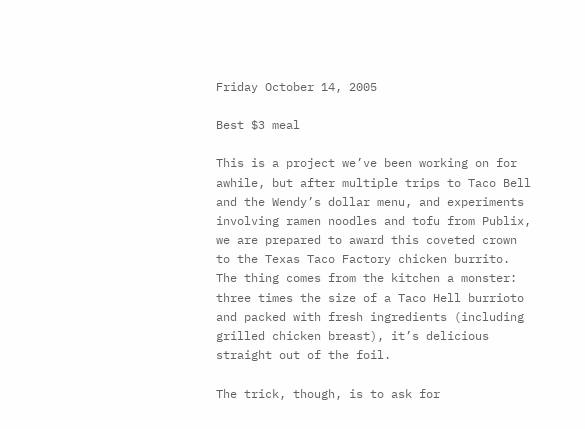Friday October 14, 2005

Best $3 meal

This is a project we’ve been working on for awhile, but after multiple trips to Taco Bell and the Wendy’s dollar menu, and experiments involving ramen noodles and tofu from Publix, we are prepared to award this coveted crown to the Texas Taco Factory chicken burrito. The thing comes from the kitchen a monster: three times the size of a Taco Hell burrioto and packed with fresh ingredients (including grilled chicken breast), it’s delicious straight out of the foil.

The trick, though, is to ask for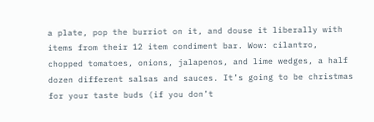a plate, pop the burriot on it, and douse it liberally with items from their 12 item condiment bar. Wow: cilantro, chopped tomatoes, onions, jalapenos, and lime wedges, a half dozen different salsas and sauces. It’s going to be christmas for your taste buds (if you don’t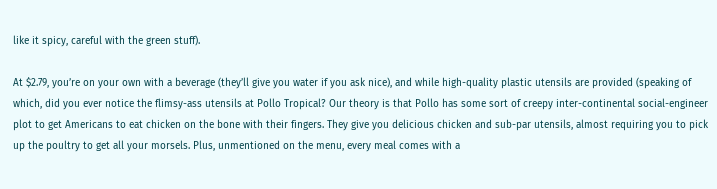like it spicy, careful with the green stuff).

At $2.79, you’re on your own with a beverage (they’ll give you water if you ask nice), and while high-quality plastic utensils are provided (speaking of which, did you ever notice the flimsy-ass utensils at Pollo Tropical? Our theory is that Pollo has some sort of creepy inter-continental social-engineer plot to get Americans to eat chicken on the bone with their fingers. They give you delicious chicken and sub-par utensils, almost requiring you to pick up the poultry to get all your morsels. Plus, unmentioned on the menu, every meal comes with a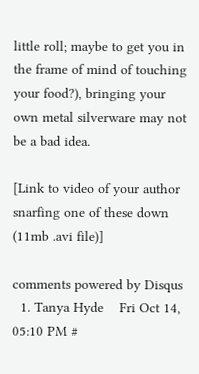little roll; maybe to get you in the frame of mind of touching your food?), bringing your own metal silverware may not be a bad idea.

[Link to video of your author snarfing one of these down (11mb .avi file)]

comments powered by Disqus
  1. Tanya Hyde    Fri Oct 14, 05:10 PM #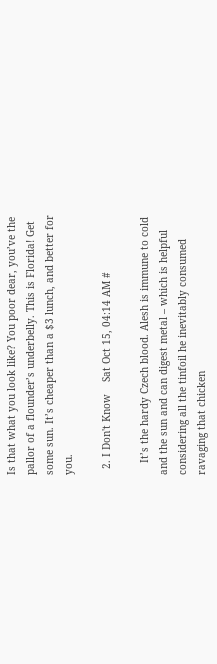Is that what you look like? You poor dear, you’ve the pallor of a flounder’s underbelly. This is Florida! Get some sun. It’s cheaper than a $3 lunch, and better for you.

  2. I Don't Know    Sat Oct 15, 04:14 AM #

    It’s the hardy Czech blood. Alesh is immune to cold and the sun and can digest metal – which is helpful considering all the tinfoil he inevitably consumed ravaging that chicken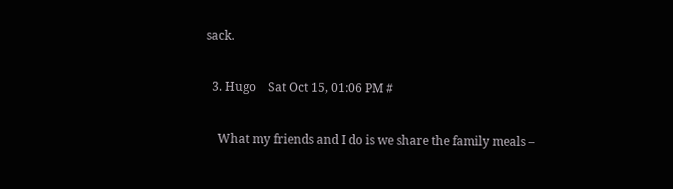sack.

  3. Hugo    Sat Oct 15, 01:06 PM #

    What my friends and I do is we share the family meals –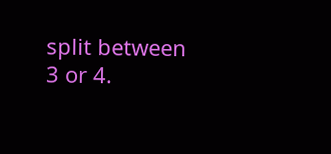split between 3 or 4.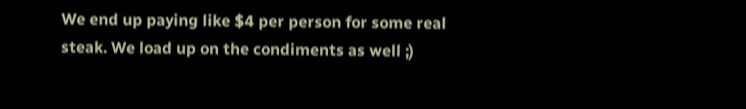We end up paying like $4 per person for some real steak. We load up on the condiments as well ;)